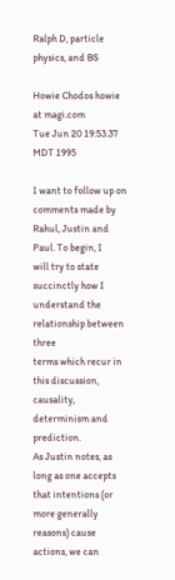Ralph D, particle physics, and BS

Howie Chodos howie at magi.com
Tue Jun 20 19:53:37 MDT 1995

I want to follow up on comments made by Rahul, Justin and Paul. To begin, I
will try to state succinctly how I understand the relationship between three
terms which recur in this discussion, causality, determinism and prediction.
As Justin notes, as long as one accepts that intentions (or more generally
reasons) cause actions, we can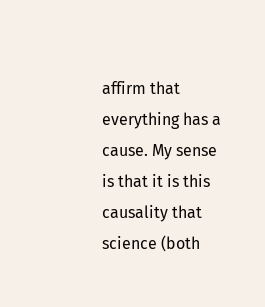affirm that everything has a cause. My sense
is that it is this causality that science (both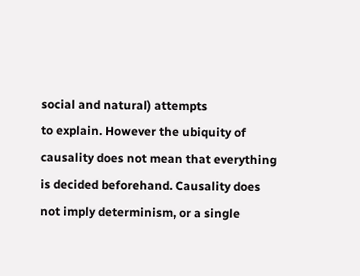social and natural) attempts
to explain. However the ubiquity of causality does not mean that everything
is decided beforehand. Causality does not imply determinism, or a single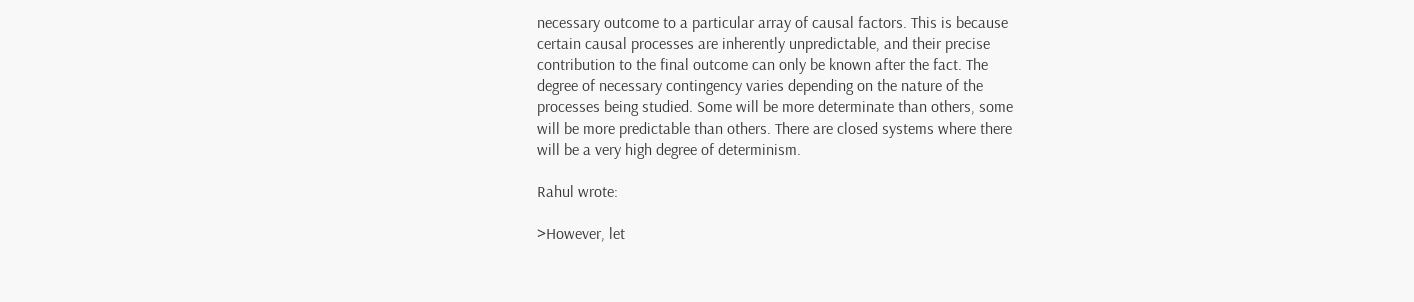necessary outcome to a particular array of causal factors. This is because
certain causal processes are inherently unpredictable, and their precise
contribution to the final outcome can only be known after the fact. The
degree of necessary contingency varies depending on the nature of the
processes being studied. Some will be more determinate than others, some
will be more predictable than others. There are closed systems where there
will be a very high degree of determinism.

Rahul wrote:

>However, let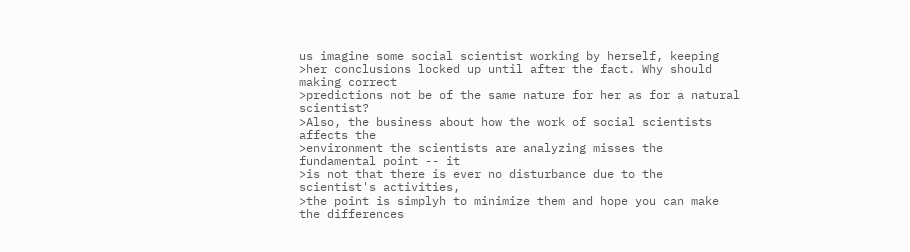us imagine some social scientist working by herself, keeping
>her conclusions locked up until after the fact. Why should making correct
>predictions not be of the same nature for her as for a natural scientist?
>Also, the business about how the work of social scientists affects the
>environment the scientists are analyzing misses the fundamental point -- it
>is not that there is ever no disturbance due to the scientist's activities,
>the point is simplyh to minimize them and hope you can make the differences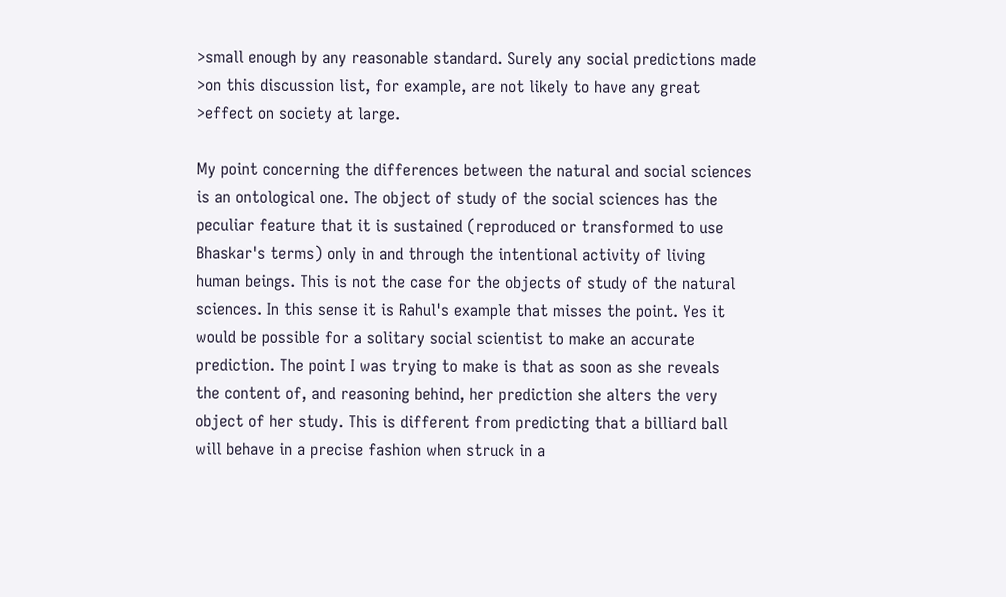>small enough by any reasonable standard. Surely any social predictions made
>on this discussion list, for example, are not likely to have any great
>effect on society at large.

My point concerning the differences between the natural and social sciences
is an ontological one. The object of study of the social sciences has the
peculiar feature that it is sustained (reproduced or transformed to use
Bhaskar's terms) only in and through the intentional activity of living
human beings. This is not the case for the objects of study of the natural
sciences. In this sense it is Rahul's example that misses the point. Yes it
would be possible for a solitary social scientist to make an accurate
prediction. The point I was trying to make is that as soon as she reveals
the content of, and reasoning behind, her prediction she alters the very
object of her study. This is different from predicting that a billiard ball
will behave in a precise fashion when struck in a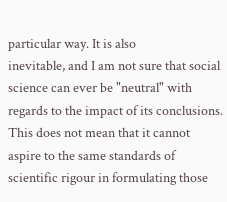particular way. It is also
inevitable, and I am not sure that social science can ever be "neutral" with
regards to the impact of its conclusions. This does not mean that it cannot
aspire to the same standards of scientific rigour in formulating those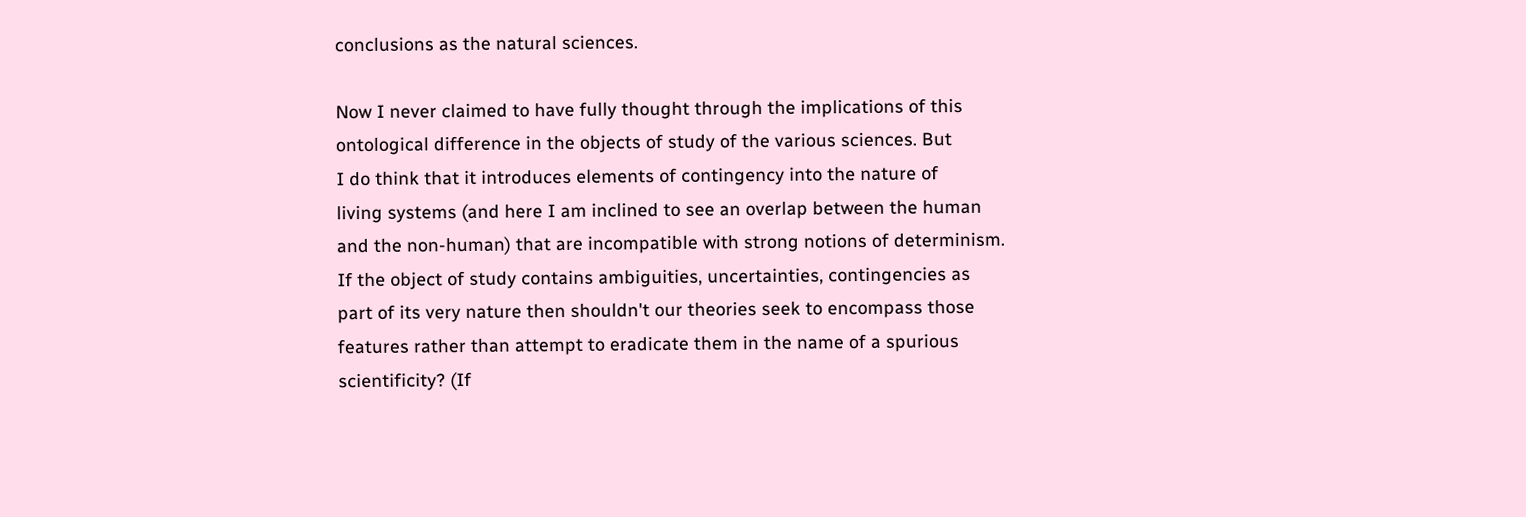conclusions as the natural sciences.

Now I never claimed to have fully thought through the implications of this
ontological difference in the objects of study of the various sciences. But
I do think that it introduces elements of contingency into the nature of
living systems (and here I am inclined to see an overlap between the human
and the non-human) that are incompatible with strong notions of determinism.
If the object of study contains ambiguities, uncertainties, contingencies as
part of its very nature then shouldn't our theories seek to encompass those
features rather than attempt to eradicate them in the name of a spurious
scientificity? (If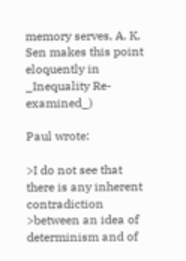memory serves, A. K. Sen makes this point eloquently in
_Inequality Re-examined_)

Paul wrote:

>I do not see that there is any inherent contradiction
>between an idea of determinism and of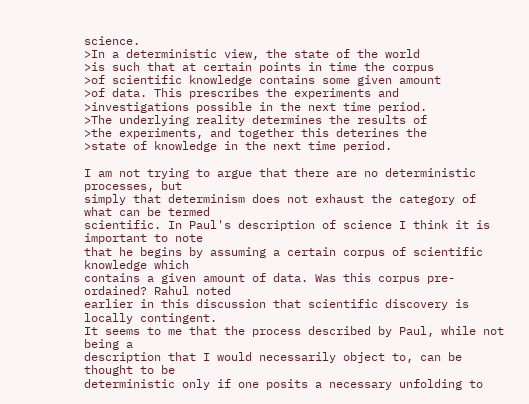science.
>In a deterministic view, the state of the world
>is such that at certain points in time the corpus
>of scientific knowledge contains some given amount
>of data. This prescribes the experiments and
>investigations possible in the next time period.
>The underlying reality determines the results of
>the experiments, and together this deterines the
>state of knowledge in the next time period.

I am not trying to argue that there are no deterministic processes, but
simply that determinism does not exhaust the category of what can be termed
scientific. In Paul's description of science I think it is important to note
that he begins by assuming a certain corpus of scientific knowledge which
contains a given amount of data. Was this corpus pre-ordained? Rahul noted
earlier in this discussion that scientific discovery is locally contingent.
It seems to me that the process described by Paul, while not being a
description that I would necessarily object to, can be thought to be
deterministic only if one posits a necessary unfolding to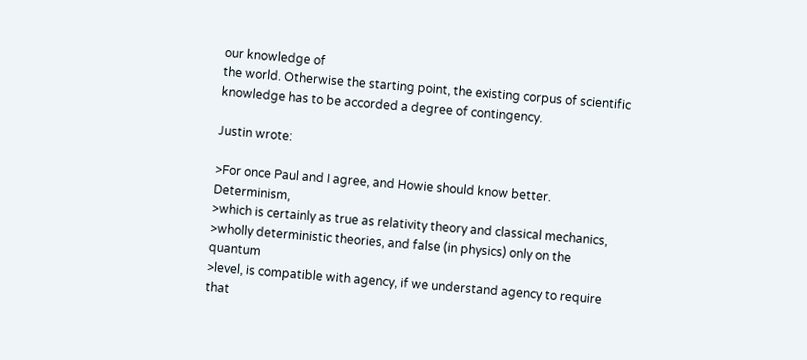our knowledge of
the world. Otherwise the starting point, the existing corpus of scientific
knowledge has to be accorded a degree of contingency.

Justin wrote:

>For once Paul and I agree, and Howie should know better. Determinism,
>which is certainly as true as relativity theory and classical mechanics,
>wholly deterministic theories, and false (in physics) only on the quantum
>level, is compatible with agency, if we understand agency to require that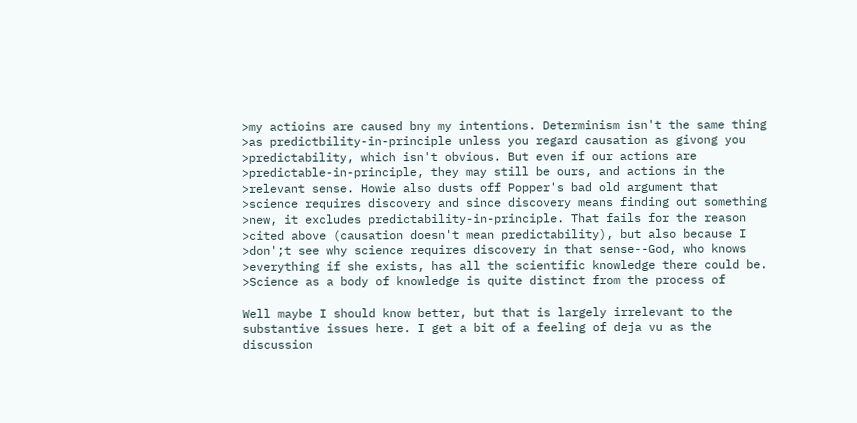>my actioins are caused bny my intentions. Determinism isn't the same thing
>as predictbility-in-principle unless you regard causation as givong you
>predictability, which isn't obvious. But even if our actions are
>predictable-in-principle, they may still be ours, and actions in the
>relevant sense. Howie also dusts off Popper's bad old argument that
>science requires discovery and since discovery means finding out something
>new, it excludes predictability-in-principle. That fails for the reason
>cited above (causation doesn't mean predictability), but also because I
>don';t see why science requires discovery in that sense--God, who knows
>everything if she exists, has all the scientific knowledge there could be.
>Science as a body of knowledge is quite distinct from the process of

Well maybe I should know better, but that is largely irrelevant to the
substantive issues here. I get a bit of a feeling of deja vu as the
discussion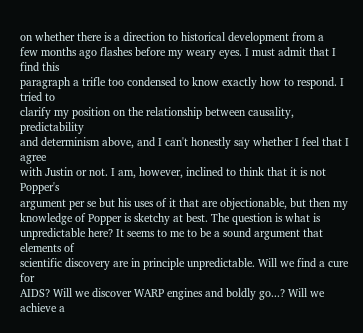on whether there is a direction to historical development from a
few months ago flashes before my weary eyes. I must admit that I find this
paragraph a trifle too condensed to know exactly how to respond. I tried to
clarify my position on the relationship between causality, predictability
and determinism above, and I can't honestly say whether I feel that I agree
with Justin or not. I am, however, inclined to think that it is not Popper's
argument per se but his uses of it that are objectionable, but then my
knowledge of Popper is sketchy at best. The question is what is
unpredictable here? It seems to me to be a sound argument that elements of
scientific discovery are in principle unpredictable. Will we find a cure for
AIDS? Will we discover WARP engines and boldly go...? Will we achieve a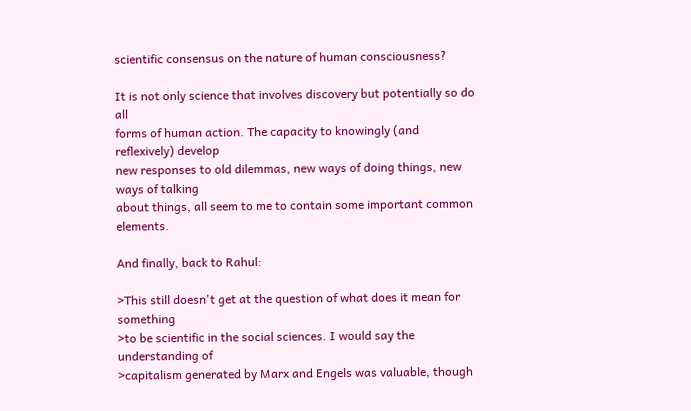scientific consensus on the nature of human consciousness?

It is not only science that involves discovery but potentially so do all
forms of human action. The capacity to knowingly (and reflexively) develop
new responses to old dilemmas, new ways of doing things, new ways of talking
about things, all seem to me to contain some important common elements.

And finally, back to Rahul:

>This still doesn't get at the question of what does it mean for something
>to be scientific in the social sciences. I would say the understanding of
>capitalism generated by Marx and Engels was valuable, though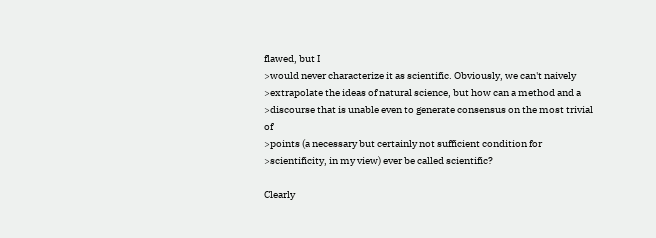flawed, but I
>would never characterize it as scientific. Obviously, we can't naively
>extrapolate the ideas of natural science, but how can a method and a
>discourse that is unable even to generate consensus on the most trivial of
>points (a necessary but certainly not sufficient condition for
>scientificity, in my view) ever be called scientific?

Clearly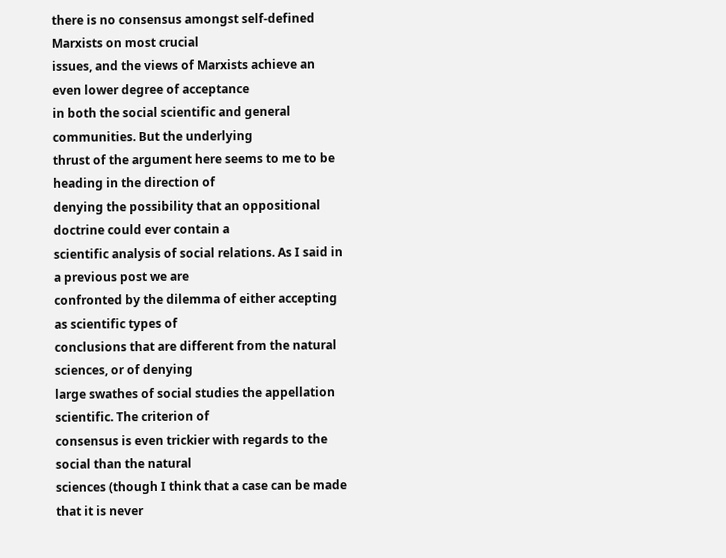there is no consensus amongst self-defined Marxists on most crucial
issues, and the views of Marxists achieve an even lower degree of acceptance
in both the social scientific and general communities. But the underlying
thrust of the argument here seems to me to be heading in the direction of
denying the possibility that an oppositional doctrine could ever contain a
scientific analysis of social relations. As I said in a previous post we are
confronted by the dilemma of either accepting as scientific types of
conclusions that are different from the natural sciences, or of denying
large swathes of social studies the appellation scientific. The criterion of
consensus is even trickier with regards to the social than the natural
sciences (though I think that a case can be made that it is never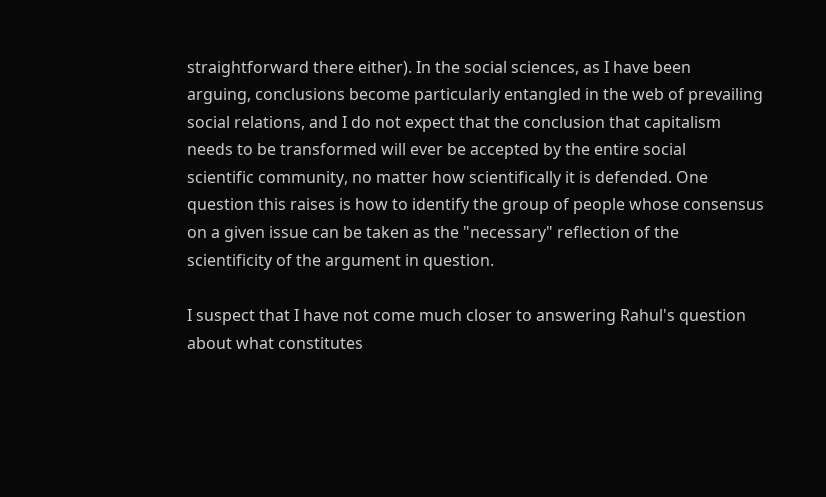straightforward there either). In the social sciences, as I have been
arguing, conclusions become particularly entangled in the web of prevailing
social relations, and I do not expect that the conclusion that capitalism
needs to be transformed will ever be accepted by the entire social
scientific community, no matter how scientifically it is defended. One
question this raises is how to identify the group of people whose consensus
on a given issue can be taken as the "necessary" reflection of the
scientificity of the argument in question.

I suspect that I have not come much closer to answering Rahul's question
about what constitutes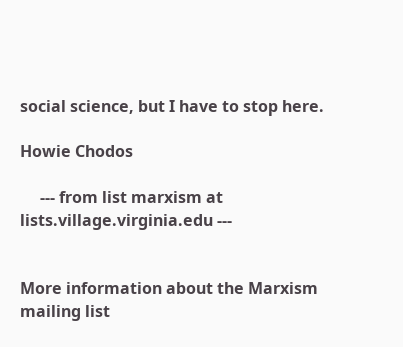social science, but I have to stop here.

Howie Chodos

     --- from list marxism at lists.village.virginia.edu ---


More information about the Marxism mailing list